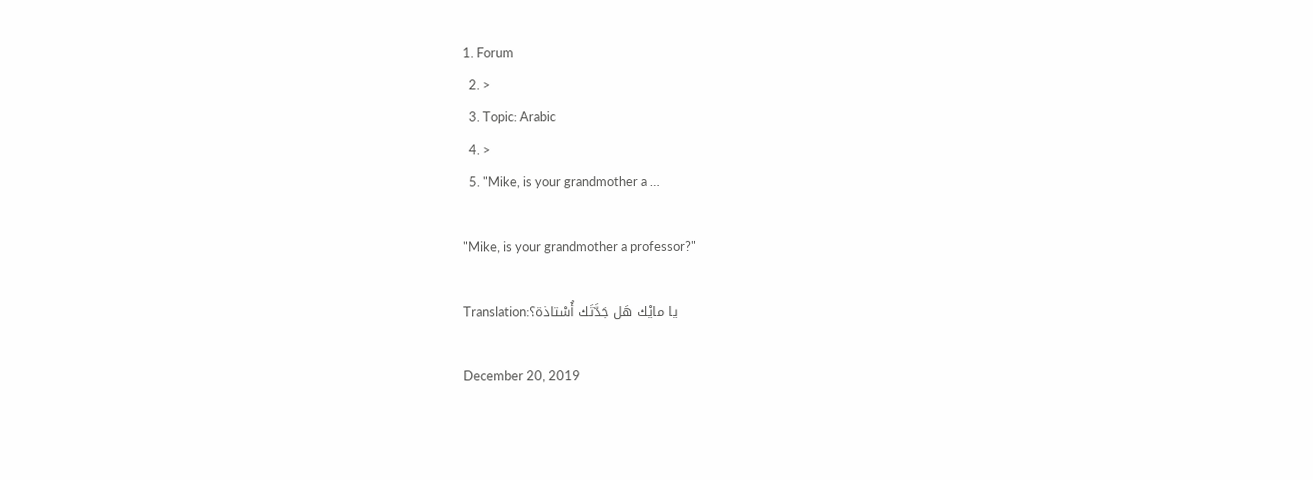1. Forum
  2. >
  3. Topic: Arabic
  4. >
  5. "Mike, is your grandmother a …

"Mike, is your grandmother a professor?"

Translation:يا مايْك هَل جَدَّتَك أُسْتاذة؟

December 20, 2019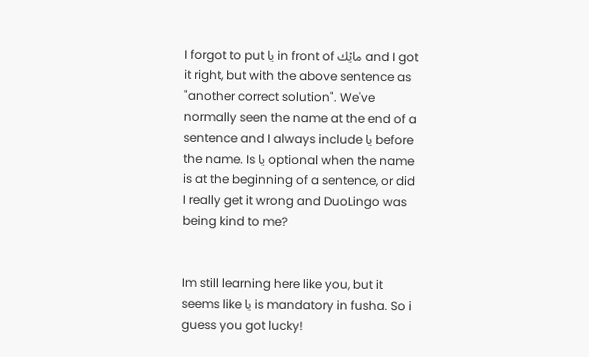I forgot to put يا in front of مايْك and I got it right, but with the above sentence as "another correct solution". We've normally seen the name at the end of a sentence and I always include يا before the name. Is يا optional when the name is at the beginning of a sentence, or did I really get it wrong and DuoLingo was being kind to me?


Im still learning here like you, but it seems like يا is mandatory in fusha. So i guess you got lucky!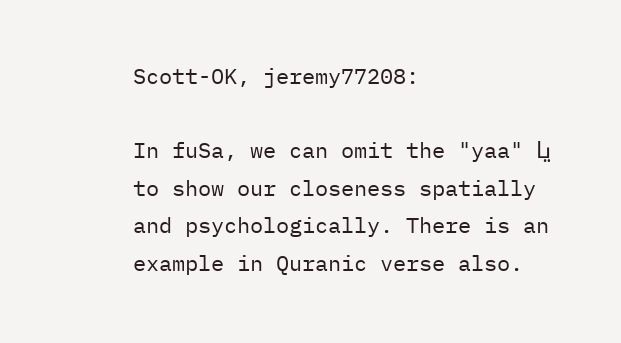Scott-OK, jeremy77208:

In fuSa, we can omit the "yaa" يا to show our closeness spatially and psychologically. There is an example in Quranic verse also.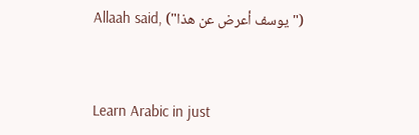Allaah said, ("يوسف أعرض عن هذا")



Learn Arabic in just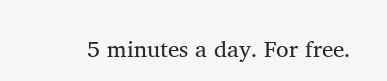5 minutes a day. For free.